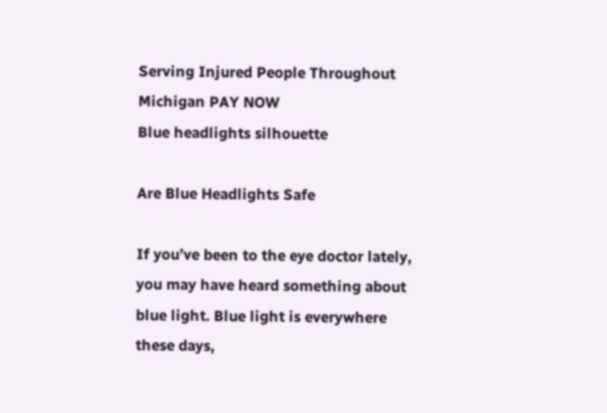Serving Injured People Throughout Michigan PAY NOW
Blue headlights silhouette

Are Blue Headlights Safe

If you’ve been to the eye doctor lately, you may have heard something about blue light. Blue light is everywhere these days,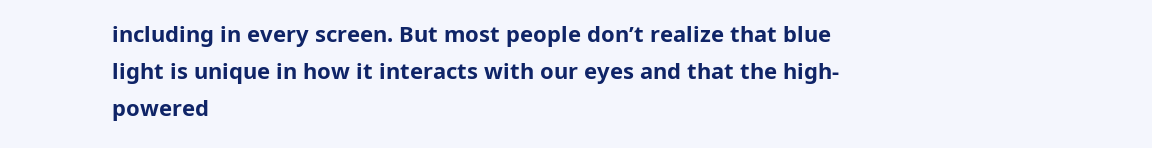including in every screen. But most people don’t realize that blue light is unique in how it interacts with our eyes and that the high-powered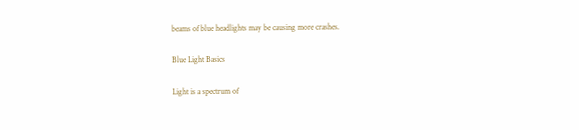beams of blue headlights may be causing more crashes.

Blue Light Basics

Light is a spectrum of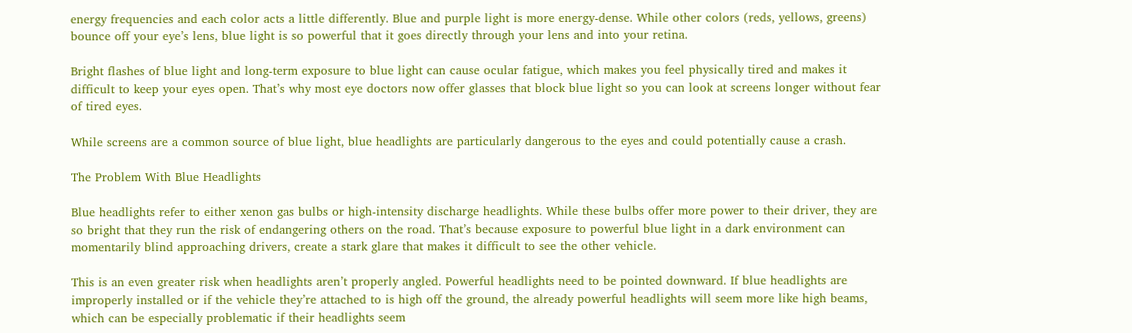energy frequencies and each color acts a little differently. Blue and purple light is more energy-dense. While other colors (reds, yellows, greens) bounce off your eye’s lens, blue light is so powerful that it goes directly through your lens and into your retina.

Bright flashes of blue light and long-term exposure to blue light can cause ocular fatigue, which makes you feel physically tired and makes it difficult to keep your eyes open. That’s why most eye doctors now offer glasses that block blue light so you can look at screens longer without fear of tired eyes.

While screens are a common source of blue light, blue headlights are particularly dangerous to the eyes and could potentially cause a crash.

The Problem With Blue Headlights

Blue headlights refer to either xenon gas bulbs or high-intensity discharge headlights. While these bulbs offer more power to their driver, they are so bright that they run the risk of endangering others on the road. That’s because exposure to powerful blue light in a dark environment can momentarily blind approaching drivers, create a stark glare that makes it difficult to see the other vehicle.

This is an even greater risk when headlights aren’t properly angled. Powerful headlights need to be pointed downward. If blue headlights are improperly installed or if the vehicle they’re attached to is high off the ground, the already powerful headlights will seem more like high beams, which can be especially problematic if their headlights seem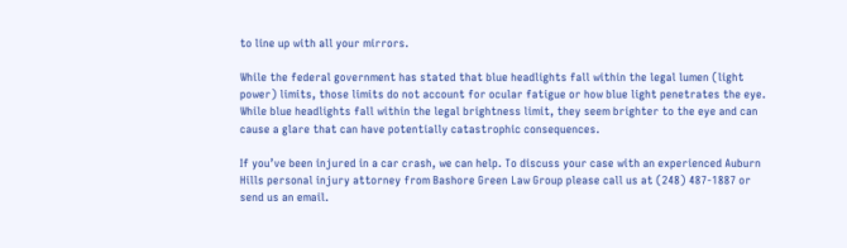to line up with all your mirrors.

While the federal government has stated that blue headlights fall within the legal lumen (light power) limits, those limits do not account for ocular fatigue or how blue light penetrates the eye. While blue headlights fall within the legal brightness limit, they seem brighter to the eye and can cause a glare that can have potentially catastrophic consequences.

If you’ve been injured in a car crash, we can help. To discuss your case with an experienced Auburn Hills personal injury attorney from Bashore Green Law Group please call us at (248) 487-1887 or send us an email.